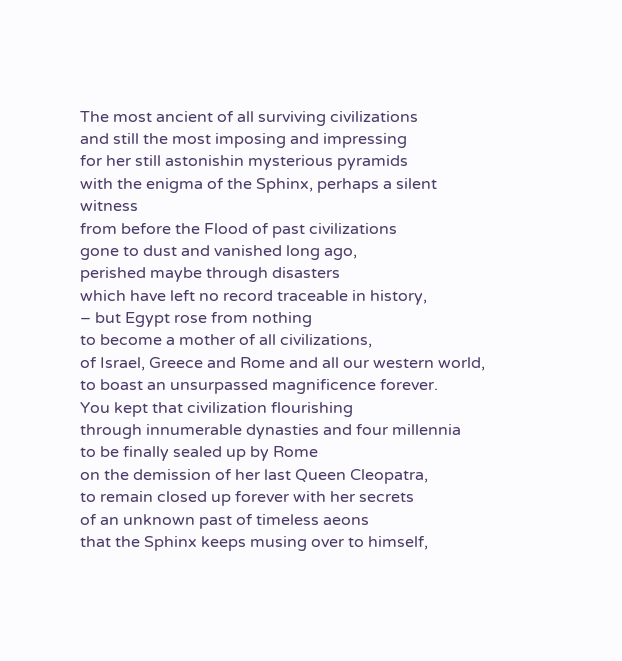The most ancient of all surviving civilizations
and still the most imposing and impressing
for her still astonishin mysterious pyramids
with the enigma of the Sphinx, perhaps a silent witness
from before the Flood of past civilizations
gone to dust and vanished long ago,
perished maybe through disasters
which have left no record traceable in history,
– but Egypt rose from nothing
to become a mother of all civilizations,
of Israel, Greece and Rome and all our western world,
to boast an unsurpassed magnificence forever.
You kept that civilization flourishing
through innumerable dynasties and four millennia
to be finally sealed up by Rome
on the demission of her last Queen Cleopatra,
to remain closed up forever with her secrets
of an unknown past of timeless aeons
that the Sphinx keeps musing over to himself,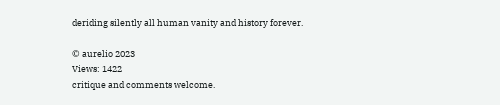deriding silently all human vanity and history forever.

© aurelio 2023
Views: 1422
critique and comments welcome.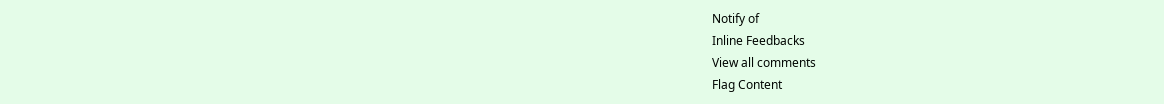Notify of
Inline Feedbacks
View all comments
Flag Content